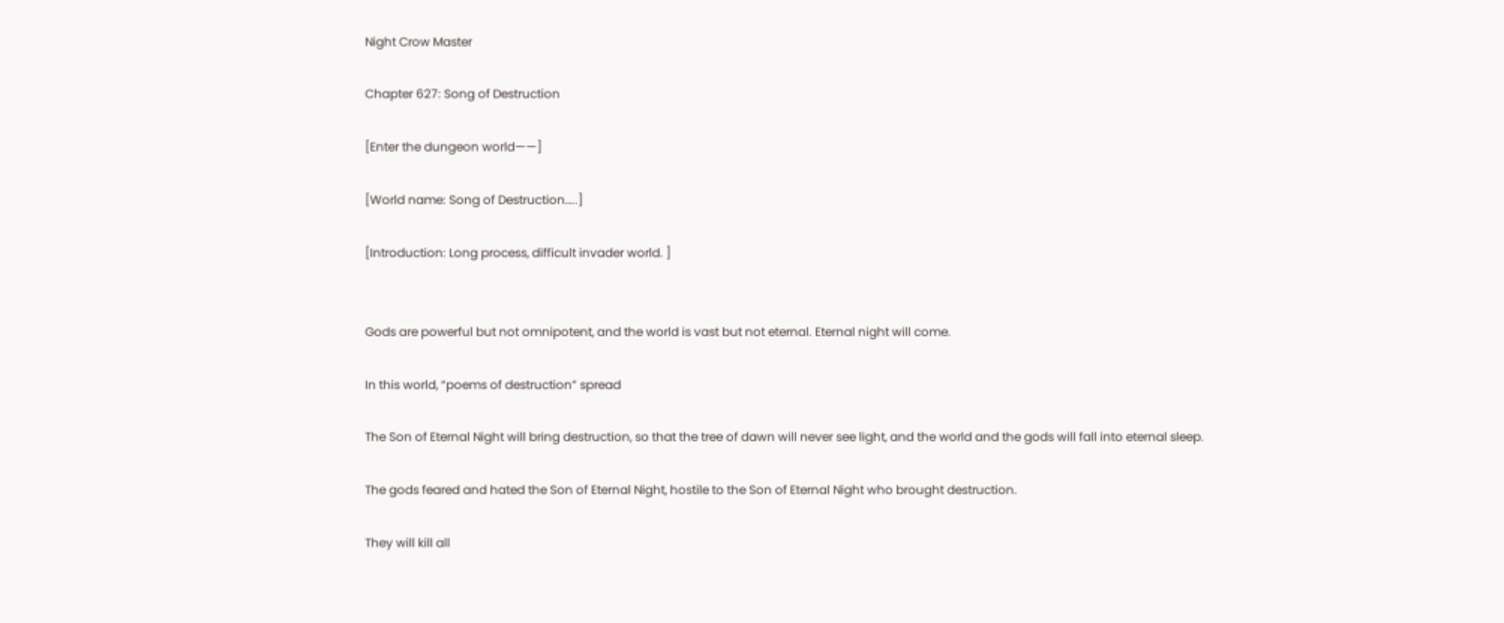Night Crow Master

Chapter 627: Song of Destruction

[Enter the dungeon world——]

[World name: Song of Destruction…..]

[Introduction: Long process, difficult invader world. ]


Gods are powerful but not omnipotent, and the world is vast but not eternal. Eternal night will come.

In this world, “poems of destruction” spread

The Son of Eternal Night will bring destruction, so that the tree of dawn will never see light, and the world and the gods will fall into eternal sleep.

The gods feared and hated the Son of Eternal Night, hostile to the Son of Eternal Night who brought destruction.

They will kill all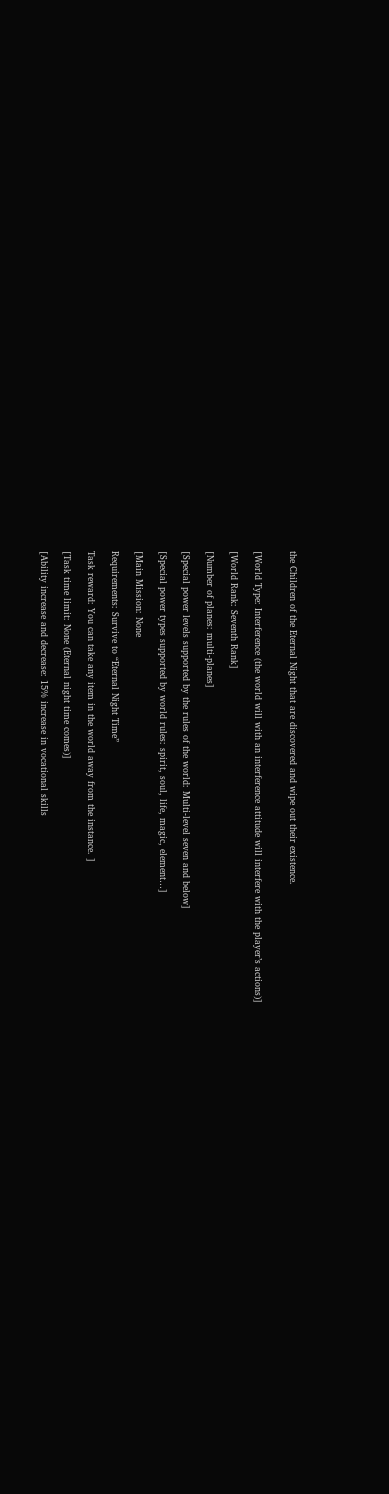the Children of the Eternal Night that are discovered and wipe out their existence.


[World Type: Interference (the world will with an interference attitude will interfere with the player’s actions)]

[World Rank: Seventh Rank]

[Number of planes: multi-planes]

[Special power levels supported by the rules of the world: Multi-level seven and below]

[Special power types supported by world rules: spirit, soul, life, magic, element…]

[Main Mission: None

Requirements: Survive to “Eternal Night Time”

Task reward: You can take any item in the world away from the instance. ]

[Task time limit: None (Eternal night time comes)]

[Ability increase and decrease: 15% increase in vocational skills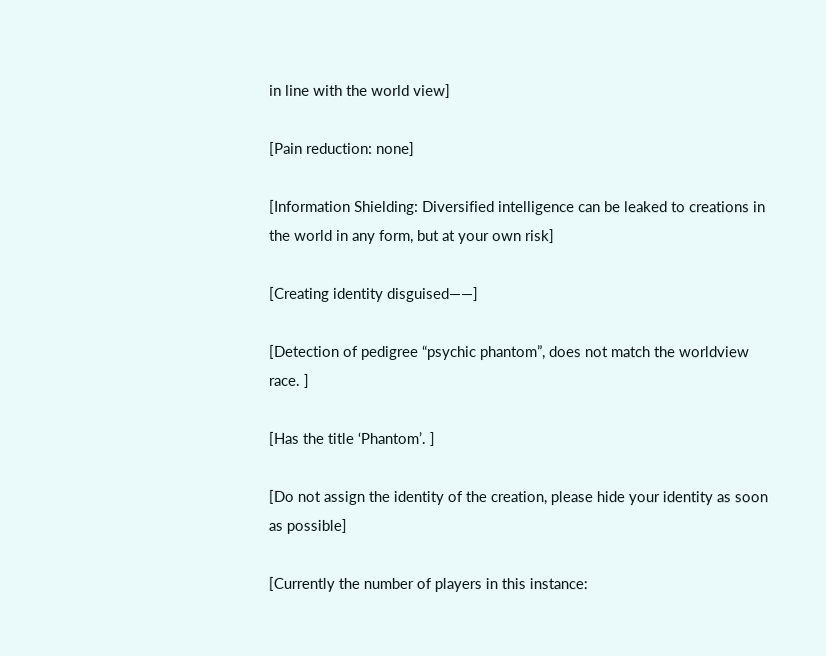in line with the world view]

[Pain reduction: none]

[Information Shielding: Diversified intelligence can be leaked to creations in the world in any form, but at your own risk]

[Creating identity disguised——]

[Detection of pedigree “psychic phantom”, does not match the worldview race. ]

[Has the title ‘Phantom’. ]

[Do not assign the identity of the creation, please hide your identity as soon as possible]

[Currently the number of players in this instance: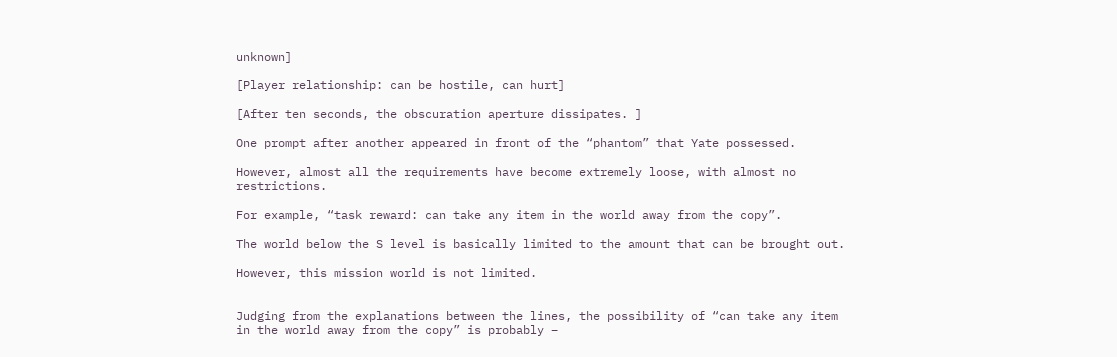unknown]

[Player relationship: can be hostile, can hurt]

[After ten seconds, the obscuration aperture dissipates. ]

One prompt after another appeared in front of the “phantom” that Yate possessed.

However, almost all the requirements have become extremely loose, with almost no restrictions.

For example, “task reward: can take any item in the world away from the copy”.

The world below the S level is basically limited to the amount that can be brought out.

However, this mission world is not limited.


Judging from the explanations between the lines, the possibility of “can take any item in the world away from the copy” is probably –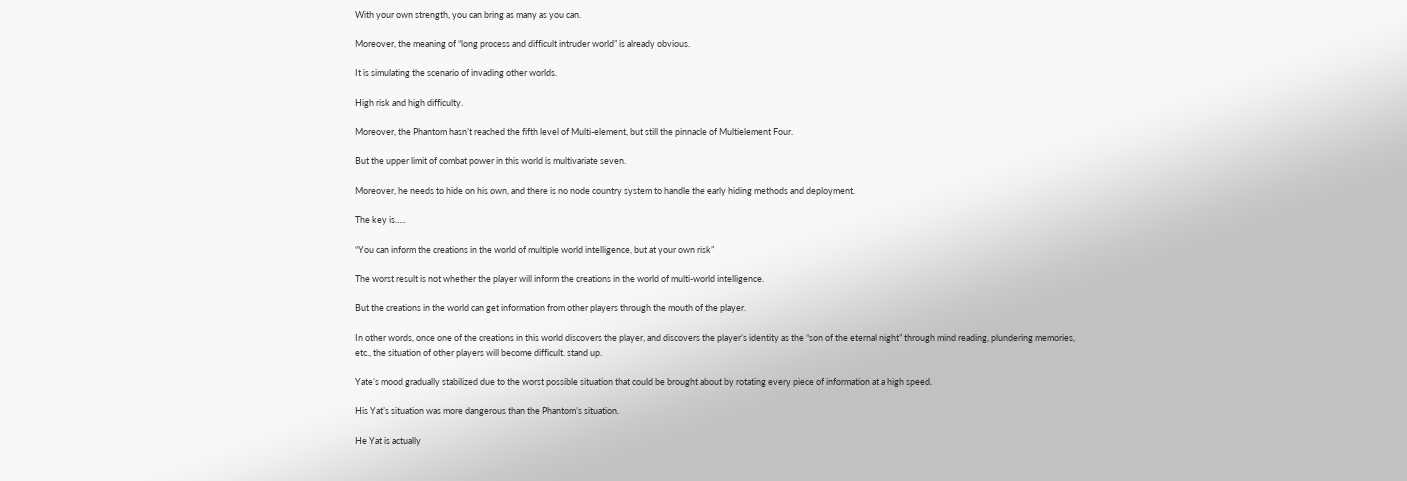With your own strength, you can bring as many as you can.

Moreover, the meaning of “long process and difficult intruder world” is already obvious.

It is simulating the scenario of invading other worlds.

High risk and high difficulty.

Moreover, the Phantom hasn’t reached the fifth level of Multi-element, but still the pinnacle of Multielement Four.

But the upper limit of combat power in this world is multivariate seven.

Moreover, he needs to hide on his own, and there is no node country system to handle the early hiding methods and deployment.

The key is…..

“You can inform the creations in the world of multiple world intelligence, but at your own risk”

The worst result is not whether the player will inform the creations in the world of multi-world intelligence.

But the creations in the world can get information from other players through the mouth of the player.

In other words, once one of the creations in this world discovers the player, and discovers the player’s identity as the “son of the eternal night” through mind reading, plundering memories, etc., the situation of other players will become difficult. stand up.

Yate’s mood gradually stabilized due to the worst possible situation that could be brought about by rotating every piece of information at a high speed.

His Yat’s situation was more dangerous than the Phantom’s situation.

He Yat is actually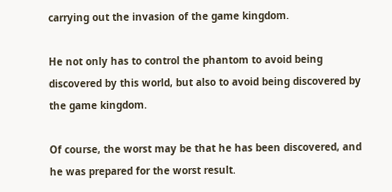carrying out the invasion of the game kingdom.

He not only has to control the phantom to avoid being discovered by this world, but also to avoid being discovered by the game kingdom.

Of course, the worst may be that he has been discovered, and he was prepared for the worst result.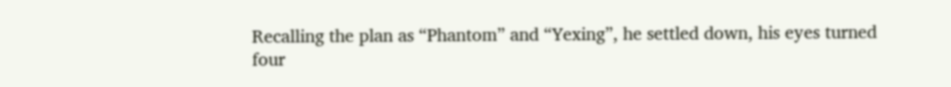Recalling the plan as “Phantom” and “Yexing”, he settled down, his eyes turned four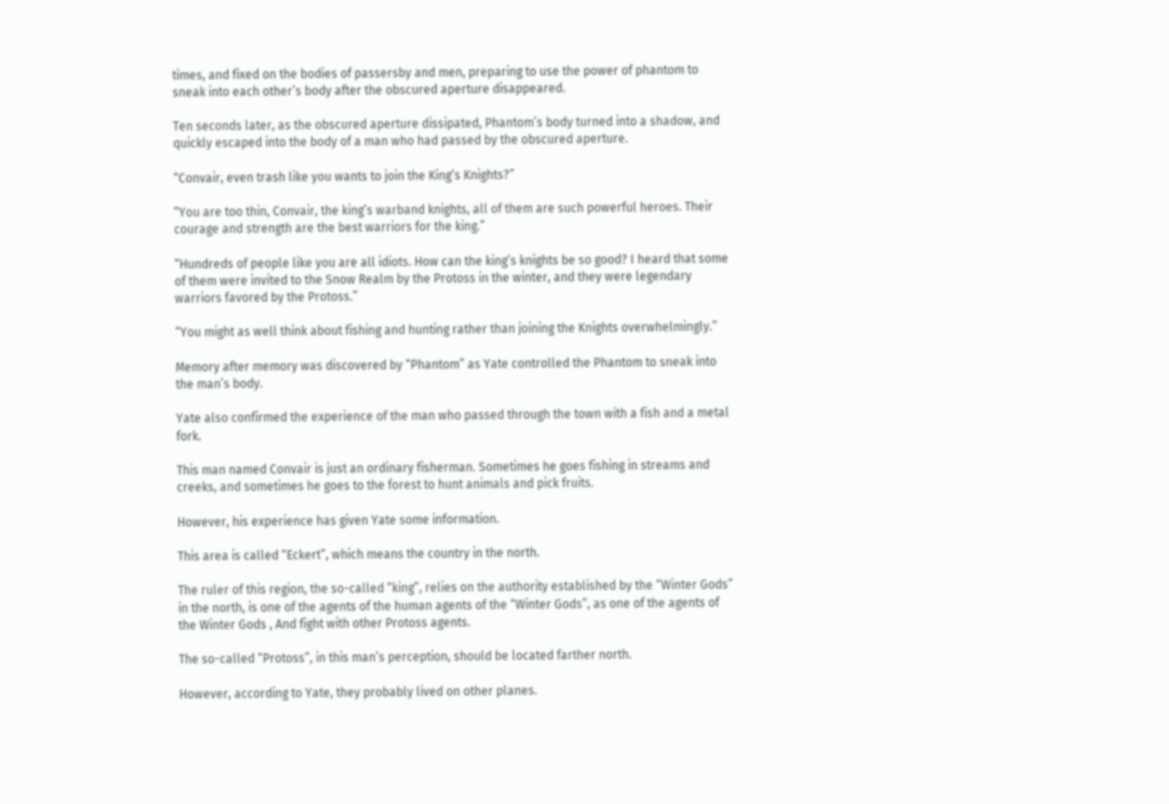times, and fixed on the bodies of passersby and men, preparing to use the power of phantom to sneak into each other’s body after the obscured aperture disappeared.

Ten seconds later, as the obscured aperture dissipated, Phantom’s body turned into a shadow, and quickly escaped into the body of a man who had passed by the obscured aperture.

“Convair, even trash like you wants to join the King’s Knights?”

“You are too thin, Convair, the king’s warband knights, all of them are such powerful heroes. Their courage and strength are the best warriors for the king.”

“Hundreds of people like you are all idiots. How can the king’s knights be so good? I heard that some of them were invited to the Snow Realm by the Protoss in the winter, and they were legendary warriors favored by the Protoss.”

“You might as well think about fishing and hunting rather than joining the Knights overwhelmingly.”

Memory after memory was discovered by “Phantom” as Yate controlled the Phantom to sneak into the man’s body.

Yate also confirmed the experience of the man who passed through the town with a fish and a metal fork.

This man named Convair is just an ordinary fisherman. Sometimes he goes fishing in streams and creeks, and sometimes he goes to the forest to hunt animals and pick fruits.

However, his experience has given Yate some information.

This area is called “Eckert”, which means the country in the north.

The ruler of this region, the so-called “king”, relies on the authority established by the “Winter Gods” in the north, is one of the agents of the human agents of the “Winter Gods”, as one of the agents of the Winter Gods , And fight with other Protoss agents.

The so-called “Protoss”, in this man’s perception, should be located farther north.

However, according to Yate, they probably lived on other planes.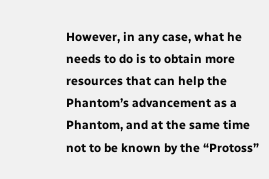However, in any case, what he needs to do is to obtain more resources that can help the Phantom’s advancement as a Phantom, and at the same time not to be known by the “Protoss”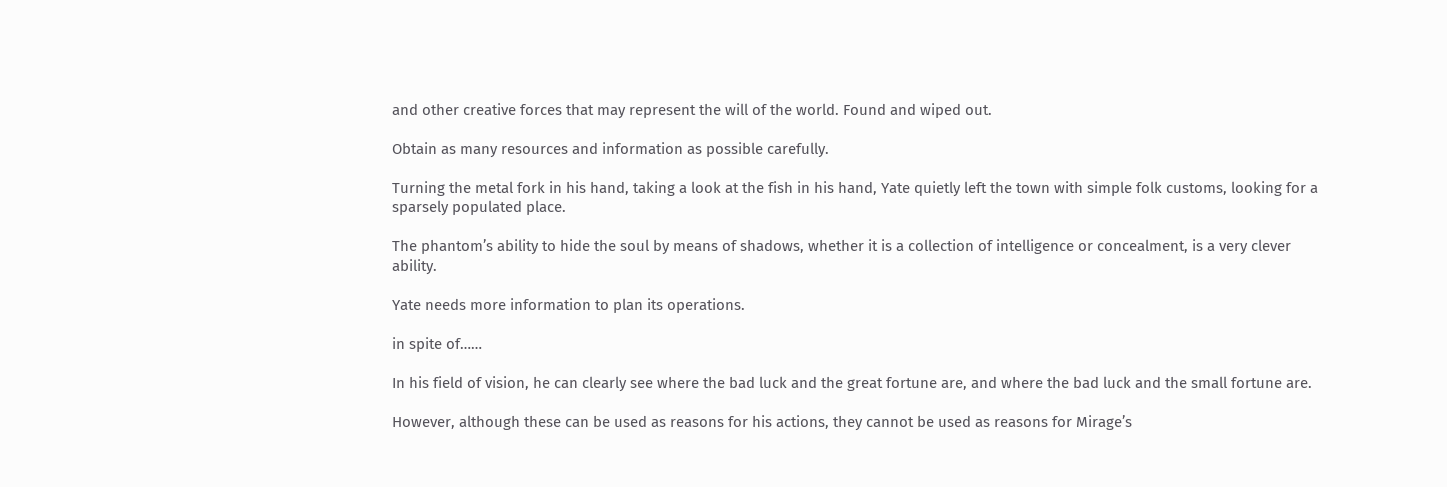and other creative forces that may represent the will of the world. Found and wiped out.

Obtain as many resources and information as possible carefully.

Turning the metal fork in his hand, taking a look at the fish in his hand, Yate quietly left the town with simple folk customs, looking for a sparsely populated place.

The phantom’s ability to hide the soul by means of shadows, whether it is a collection of intelligence or concealment, is a very clever ability.

Yate needs more information to plan its operations.

in spite of……

In his field of vision, he can clearly see where the bad luck and the great fortune are, and where the bad luck and the small fortune are.

However, although these can be used as reasons for his actions, they cannot be used as reasons for Mirage’s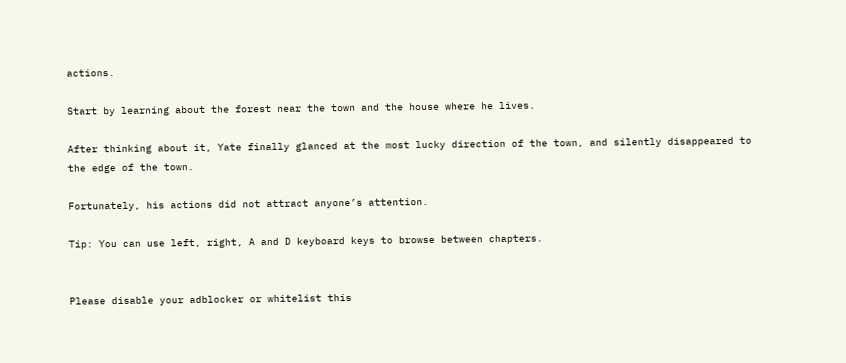actions.

Start by learning about the forest near the town and the house where he lives.

After thinking about it, Yate finally glanced at the most lucky direction of the town, and silently disappeared to the edge of the town.

Fortunately, his actions did not attract anyone’s attention.

Tip: You can use left, right, A and D keyboard keys to browse between chapters.


Please disable your adblocker or whitelist this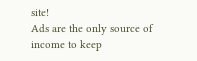site!
Ads are the only source of income to keep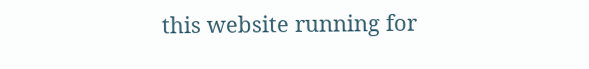this website running for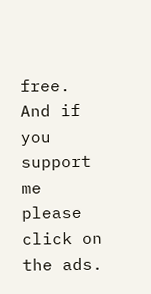free.
And if you support me please click on the ads.